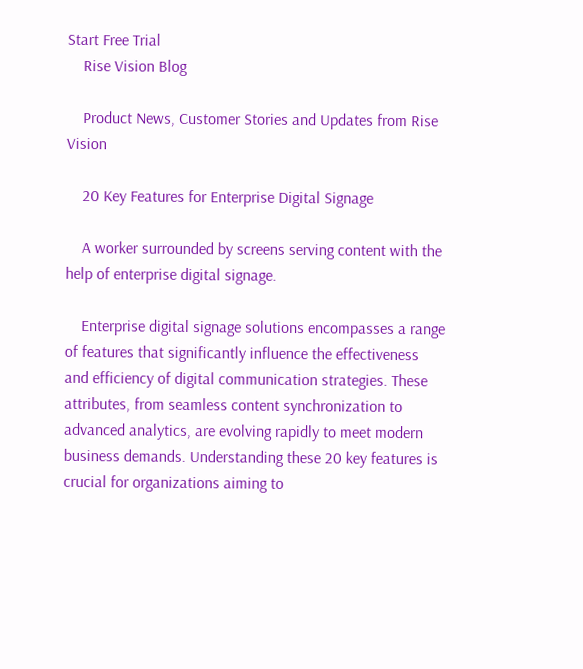Start Free Trial
    Rise Vision Blog

    Product News, Customer Stories and Updates from Rise Vision

    20 Key Features for Enterprise Digital Signage

    A worker surrounded by screens serving content with the help of enterprise digital signage.

    Enterprise digital signage solutions encompasses a range of features that significantly influence the effectiveness and efficiency of digital communication strategies. These attributes, from seamless content synchronization to advanced analytics, are evolving rapidly to meet modern business demands. Understanding these 20 key features is crucial for organizations aiming to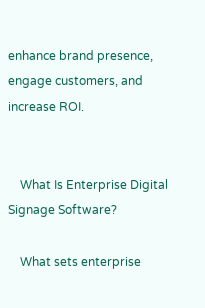enhance brand presence, engage customers, and increase ROI.


    What Is Enterprise Digital Signage Software?

    What sets enterprise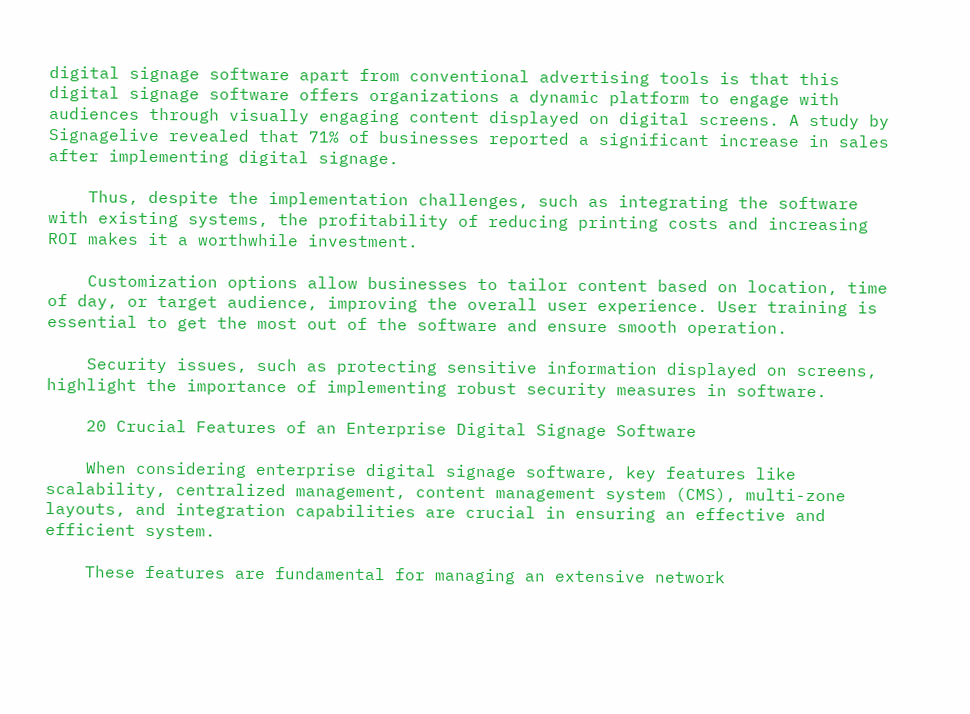digital signage software apart from conventional advertising tools is that this digital signage software offers organizations a dynamic platform to engage with audiences through visually engaging content displayed on digital screens. A study by Signagelive revealed that 71% of businesses reported a significant increase in sales after implementing digital signage.

    Thus, despite the implementation challenges, such as integrating the software with existing systems, the profitability of reducing printing costs and increasing ROI makes it a worthwhile investment.

    Customization options allow businesses to tailor content based on location, time of day, or target audience, improving the overall user experience. User training is essential to get the most out of the software and ensure smooth operation.

    Security issues, such as protecting sensitive information displayed on screens, highlight the importance of implementing robust security measures in software.

    20 Crucial Features of an Enterprise Digital Signage Software

    When considering enterprise digital signage software, key features like scalability, centralized management, content management system (CMS), multi-zone layouts, and integration capabilities are crucial in ensuring an effective and efficient system.

    These features are fundamental for managing an extensive network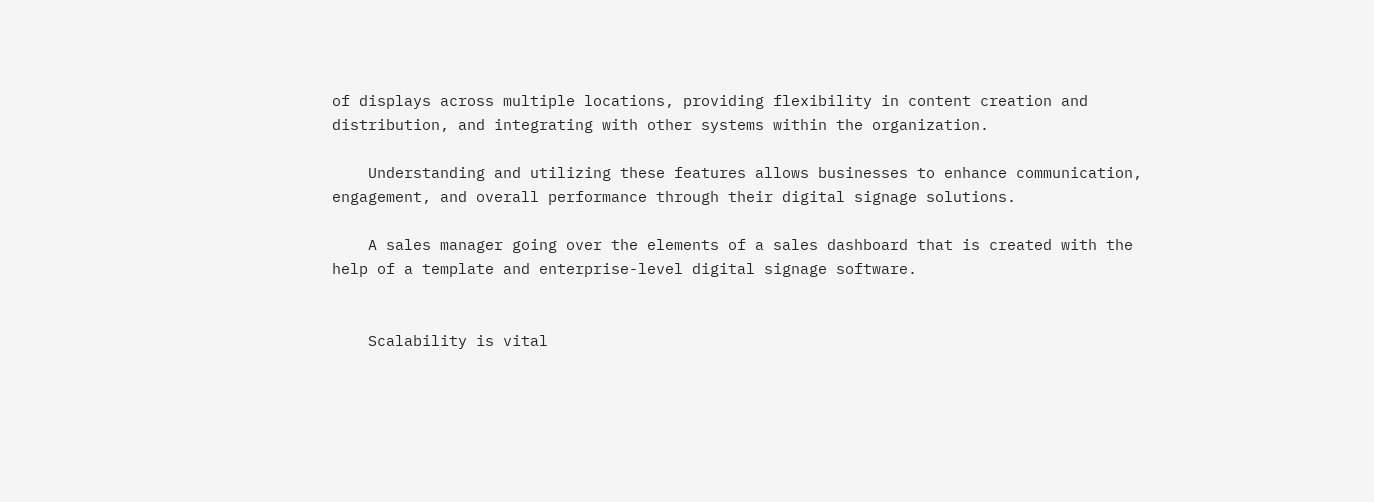of displays across multiple locations, providing flexibility in content creation and distribution, and integrating with other systems within the organization.

    Understanding and utilizing these features allows businesses to enhance communication, engagement, and overall performance through their digital signage solutions.

    A sales manager going over the elements of a sales dashboard that is created with the help of a template and enterprise-level digital signage software.


    Scalability is vital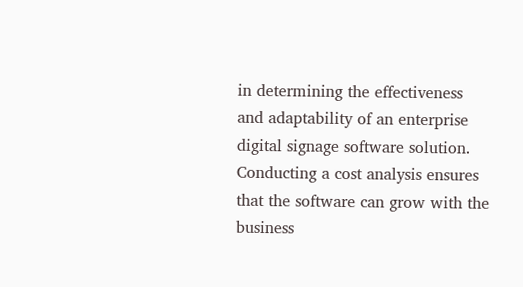in determining the effectiveness and adaptability of an enterprise digital signage software solution. Conducting a cost analysis ensures that the software can grow with the business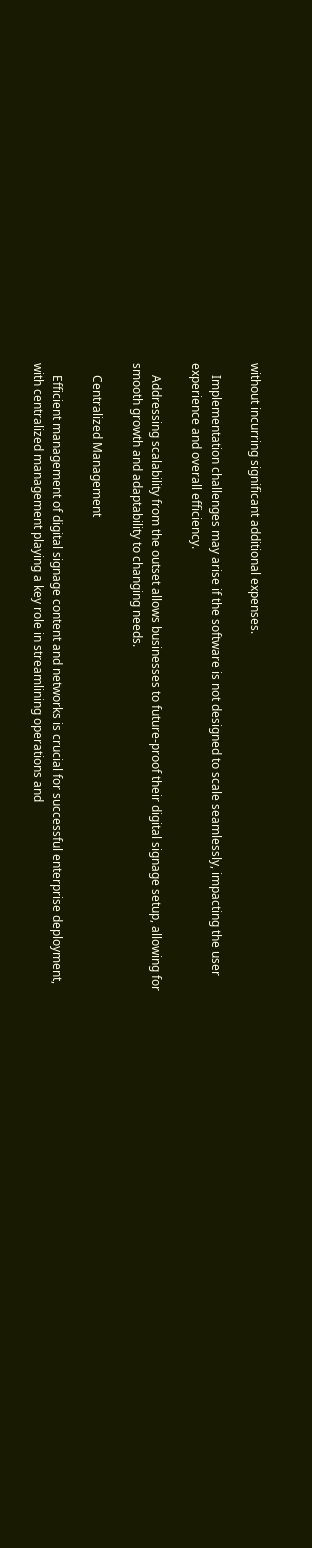without incurring significant additional expenses.

    Implementation challenges may arise if the software is not designed to scale seamlessly, impacting the user experience and overall efficiency.

    Addressing scalability from the outset allows businesses to future-proof their digital signage setup, allowing for smooth growth and adaptability to changing needs.

    Centralized Management

    Efficient management of digital signage content and networks is crucial for successful enterprise deployment, with centralized management playing a key role in streamlining operations and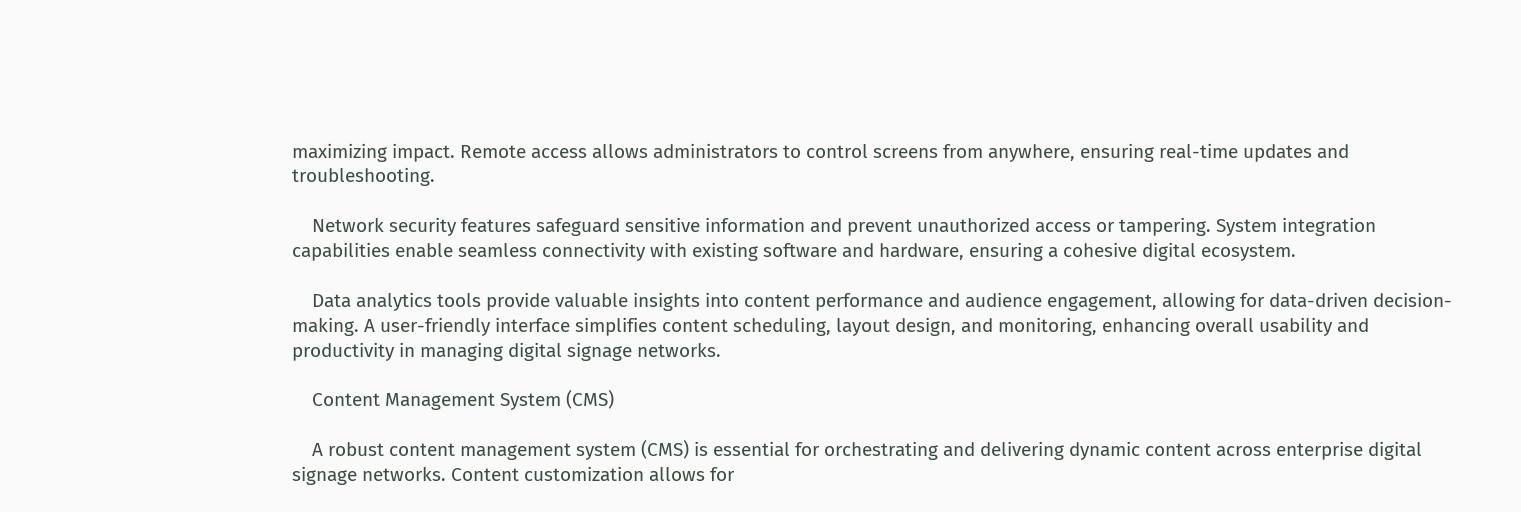maximizing impact. Remote access allows administrators to control screens from anywhere, ensuring real-time updates and troubleshooting.

    Network security features safeguard sensitive information and prevent unauthorized access or tampering. System integration capabilities enable seamless connectivity with existing software and hardware, ensuring a cohesive digital ecosystem.

    Data analytics tools provide valuable insights into content performance and audience engagement, allowing for data-driven decision-making. A user-friendly interface simplifies content scheduling, layout design, and monitoring, enhancing overall usability and productivity in managing digital signage networks.

    Content Management System (CMS)

    A robust content management system (CMS) is essential for orchestrating and delivering dynamic content across enterprise digital signage networks. Content customization allows for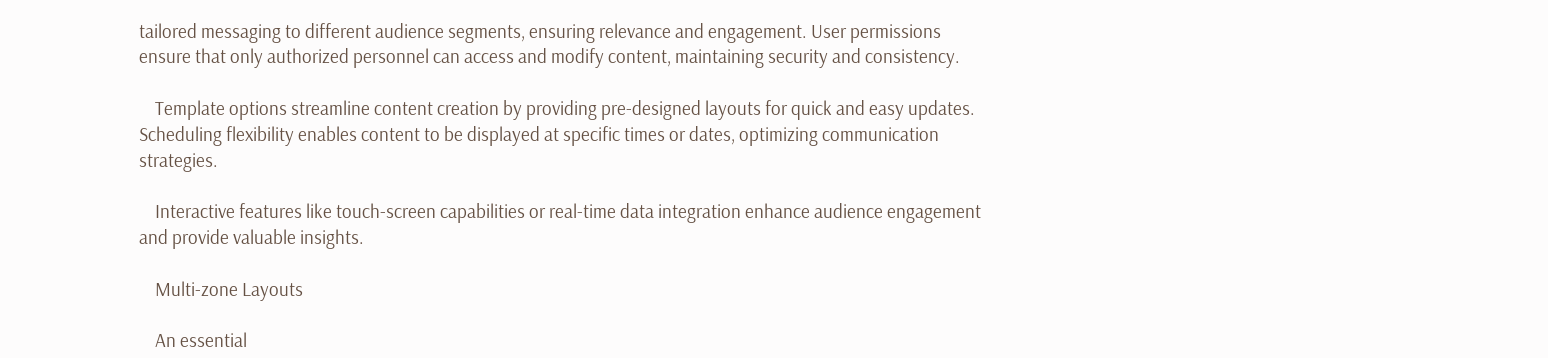tailored messaging to different audience segments, ensuring relevance and engagement. User permissions ensure that only authorized personnel can access and modify content, maintaining security and consistency.

    Template options streamline content creation by providing pre-designed layouts for quick and easy updates. Scheduling flexibility enables content to be displayed at specific times or dates, optimizing communication strategies.

    Interactive features like touch-screen capabilities or real-time data integration enhance audience engagement and provide valuable insights.

    Multi-zone Layouts

    An essential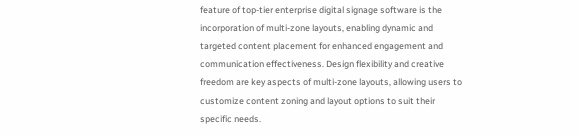feature of top-tier enterprise digital signage software is the incorporation of multi-zone layouts, enabling dynamic and targeted content placement for enhanced engagement and communication effectiveness. Design flexibility and creative freedom are key aspects of multi-zone layouts, allowing users to customize content zoning and layout options to suit their specific needs.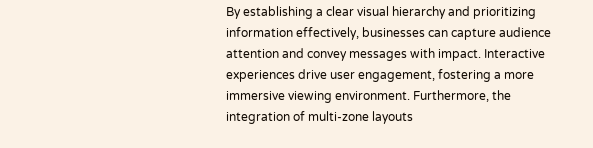By establishing a clear visual hierarchy and prioritizing information effectively, businesses can capture audience attention and convey messages with impact. Interactive experiences drive user engagement, fostering a more immersive viewing environment. Furthermore, the integration of multi-zone layouts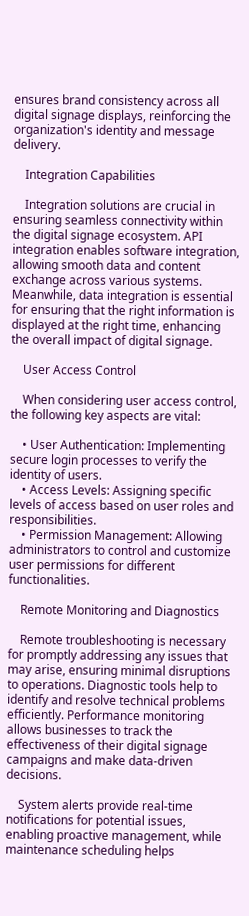ensures brand consistency across all digital signage displays, reinforcing the organization's identity and message delivery.

    Integration Capabilities

    Integration solutions are crucial in ensuring seamless connectivity within the digital signage ecosystem. API integration enables software integration, allowing smooth data and content exchange across various systems. Meanwhile, data integration is essential for ensuring that the right information is displayed at the right time, enhancing the overall impact of digital signage.

    User Access Control

    When considering user access control, the following key aspects are vital:

    • User Authentication: Implementing secure login processes to verify the identity of users.
    • Access Levels: Assigning specific levels of access based on user roles and responsibilities.
    • Permission Management: Allowing administrators to control and customize user permissions for different functionalities.

    Remote Monitoring and Diagnostics

    Remote troubleshooting is necessary for promptly addressing any issues that may arise, ensuring minimal disruptions to operations. Diagnostic tools help to identify and resolve technical problems efficiently. Performance monitoring allows businesses to track the effectiveness of their digital signage campaigns and make data-driven decisions.

    System alerts provide real-time notifications for potential issues, enabling proactive management, while maintenance scheduling helps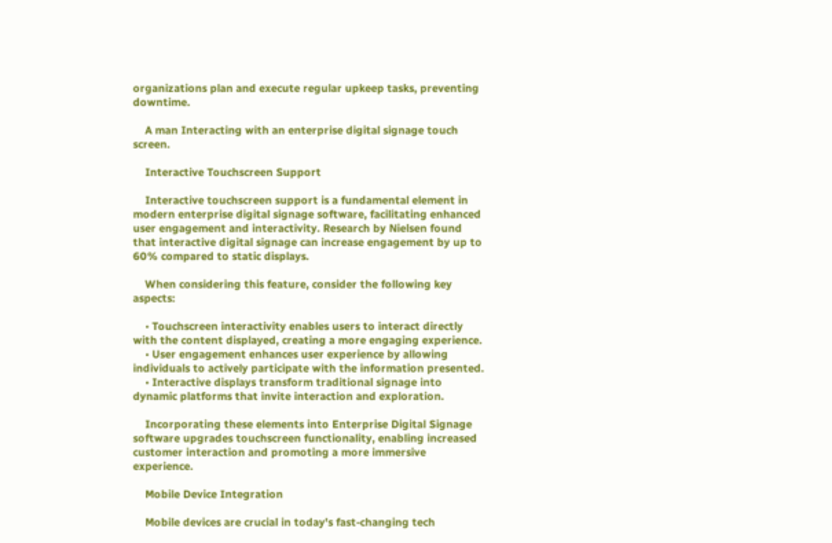organizations plan and execute regular upkeep tasks, preventing downtime.

    A man Interacting with an enterprise digital signage touch screen.

    Interactive Touchscreen Support

    Interactive touchscreen support is a fundamental element in modern enterprise digital signage software, facilitating enhanced user engagement and interactivity. Research by Nielsen found that interactive digital signage can increase engagement by up to 60% compared to static displays.

    When considering this feature, consider the following key aspects:

    • Touchscreen interactivity enables users to interact directly with the content displayed, creating a more engaging experience.
    • User engagement enhances user experience by allowing individuals to actively participate with the information presented.
    • Interactive displays transform traditional signage into dynamic platforms that invite interaction and exploration.

    Incorporating these elements into Enterprise Digital Signage software upgrades touchscreen functionality, enabling increased customer interaction and promoting a more immersive experience.

    Mobile Device Integration

    Mobile devices are crucial in today's fast-changing tech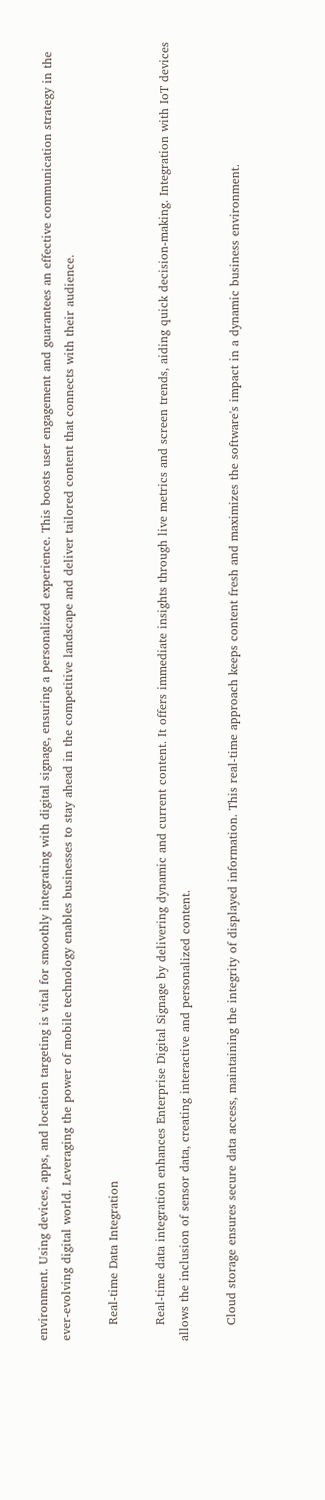environment. Using devices, apps, and location targeting is vital for smoothly integrating with digital signage, ensuring a personalized experience. This boosts user engagement and guarantees an effective communication strategy in the ever-evolving digital world. Leveraging the power of mobile technology enables businesses to stay ahead in the competitive landscape and deliver tailored content that connects with their audience.

    Real-time Data Integration

    Real-time data integration enhances Enterprise Digital Signage by delivering dynamic and current content. It offers immediate insights through live metrics and screen trends, aiding quick decision-making. Integration with IoT devices allows the inclusion of sensor data, creating interactive and personalized content.

    Cloud storage ensures secure data access, maintaining the integrity of displayed information. This real-time approach keeps content fresh and maximizes the software's impact in a dynamic business environment.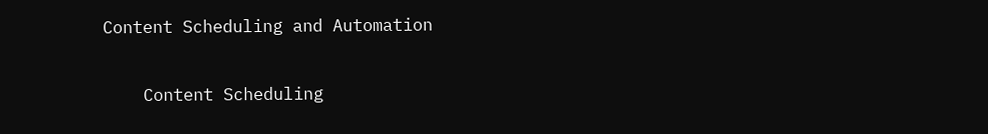Content Scheduling and Automation

    Content Scheduling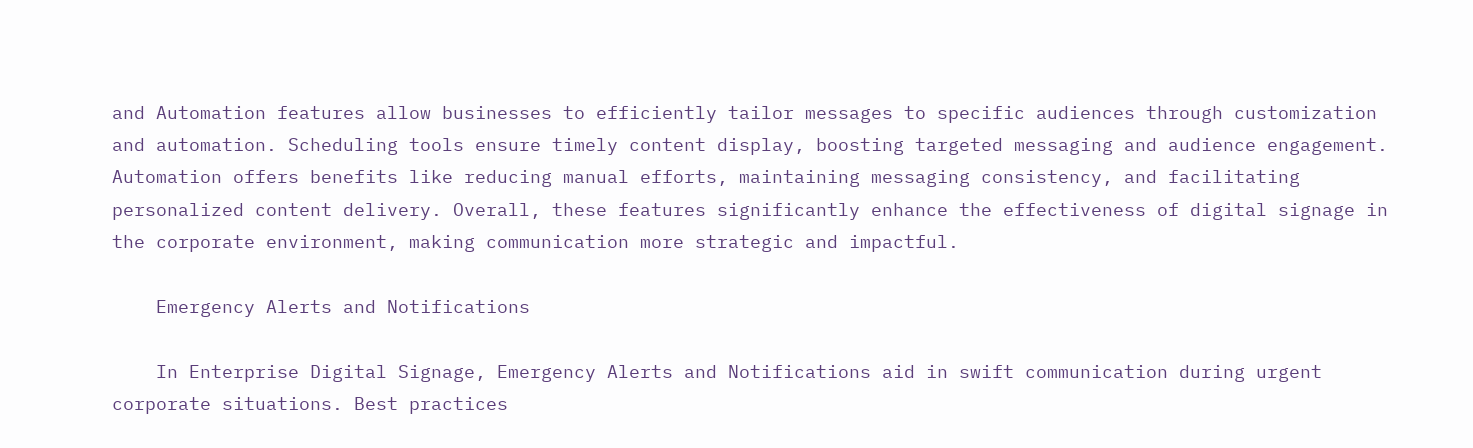and Automation features allow businesses to efficiently tailor messages to specific audiences through customization and automation. Scheduling tools ensure timely content display, boosting targeted messaging and audience engagement. Automation offers benefits like reducing manual efforts, maintaining messaging consistency, and facilitating personalized content delivery. Overall, these features significantly enhance the effectiveness of digital signage in the corporate environment, making communication more strategic and impactful.

    Emergency Alerts and Notifications

    In Enterprise Digital Signage, Emergency Alerts and Notifications aid in swift communication during urgent corporate situations. Best practices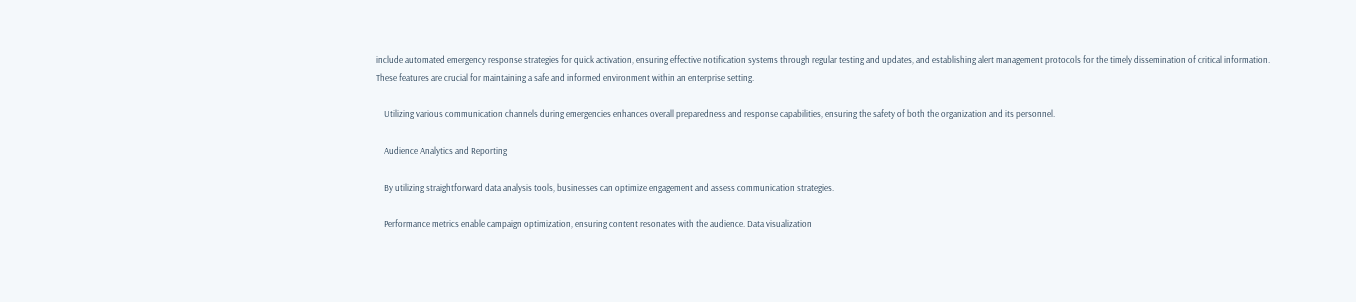include automated emergency response strategies for quick activation, ensuring effective notification systems through regular testing and updates, and establishing alert management protocols for the timely dissemination of critical information. These features are crucial for maintaining a safe and informed environment within an enterprise setting.

    Utilizing various communication channels during emergencies enhances overall preparedness and response capabilities, ensuring the safety of both the organization and its personnel.

    Audience Analytics and Reporting

    By utilizing straightforward data analysis tools, businesses can optimize engagement and assess communication strategies.

    Performance metrics enable campaign optimization, ensuring content resonates with the audience. Data visualization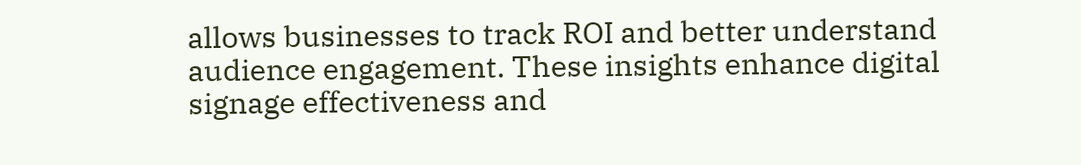allows businesses to track ROI and better understand audience engagement. These insights enhance digital signage effectiveness and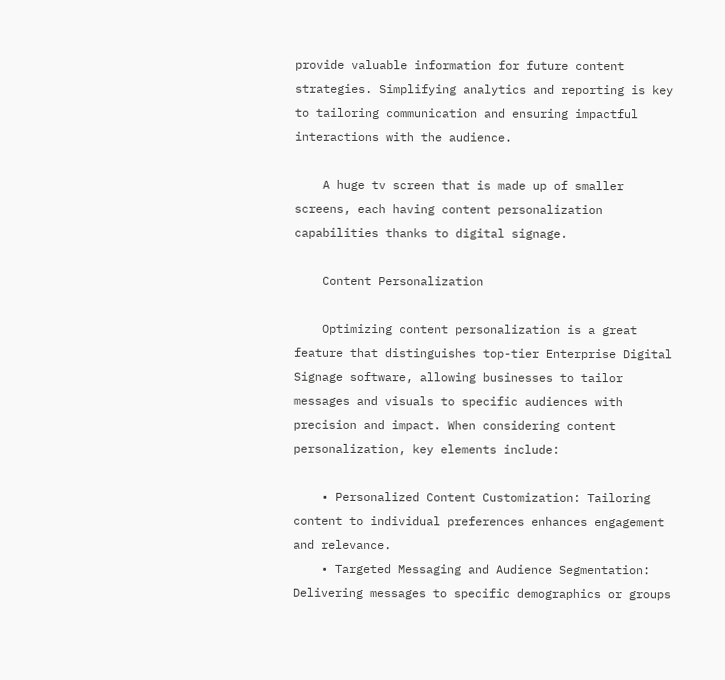provide valuable information for future content strategies. Simplifying analytics and reporting is key to tailoring communication and ensuring impactful interactions with the audience.

    A huge tv screen that is made up of smaller screens, each having content personalization capabilities thanks to digital signage.

    Content Personalization

    Optimizing content personalization is a great feature that distinguishes top-tier Enterprise Digital Signage software, allowing businesses to tailor messages and visuals to specific audiences with precision and impact. When considering content personalization, key elements include:

    • Personalized Content Customization: Tailoring content to individual preferences enhances engagement and relevance.
    • Targeted Messaging and Audience Segmentation: Delivering messages to specific demographics or groups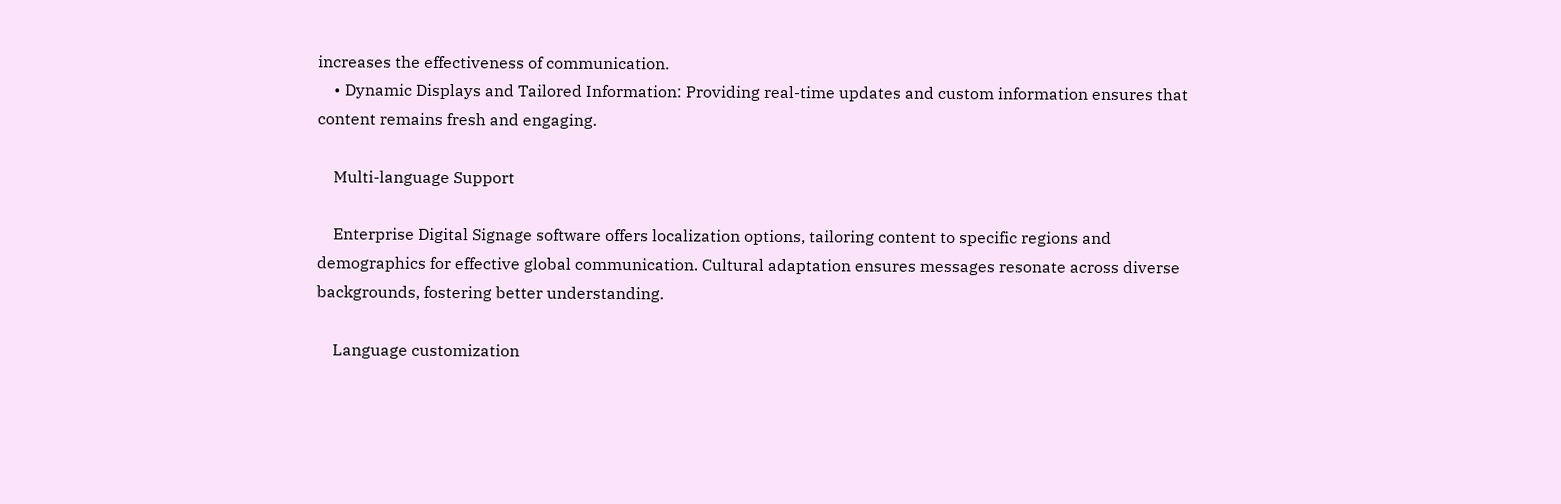increases the effectiveness of communication.
    • Dynamic Displays and Tailored Information: Providing real-time updates and custom information ensures that content remains fresh and engaging.

    Multi-language Support

    Enterprise Digital Signage software offers localization options, tailoring content to specific regions and demographics for effective global communication. Cultural adaptation ensures messages resonate across diverse backgrounds, fostering better understanding.

    Language customization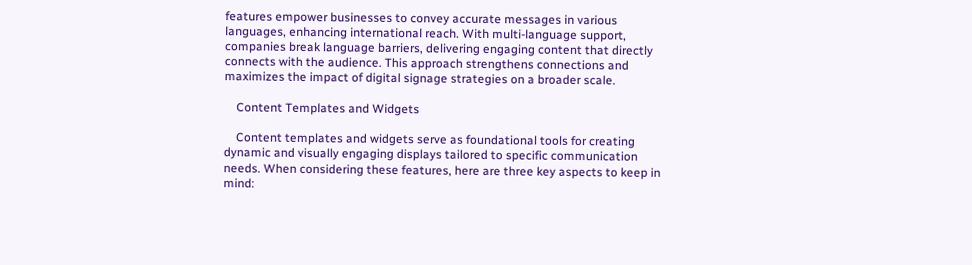features empower businesses to convey accurate messages in various languages, enhancing international reach. With multi-language support, companies break language barriers, delivering engaging content that directly connects with the audience. This approach strengthens connections and maximizes the impact of digital signage strategies on a broader scale.

    Content Templates and Widgets

    Content templates and widgets serve as foundational tools for creating dynamic and visually engaging displays tailored to specific communication needs. When considering these features, here are three key aspects to keep in mind: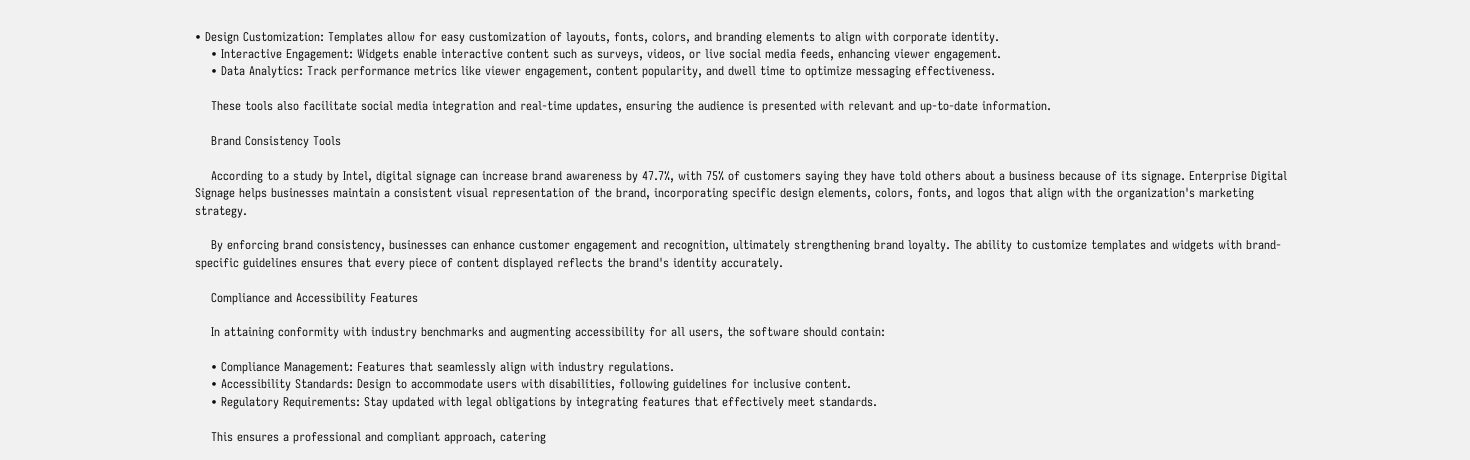• Design Customization: Templates allow for easy customization of layouts, fonts, colors, and branding elements to align with corporate identity.
    • Interactive Engagement: Widgets enable interactive content such as surveys, videos, or live social media feeds, enhancing viewer engagement.
    • Data Analytics: Track performance metrics like viewer engagement, content popularity, and dwell time to optimize messaging effectiveness.

    These tools also facilitate social media integration and real-time updates, ensuring the audience is presented with relevant and up-to-date information.

    Brand Consistency Tools

    According to a study by Intel, digital signage can increase brand awareness by 47.7%, with 75% of customers saying they have told others about a business because of its signage. Enterprise Digital Signage helps businesses maintain a consistent visual representation of the brand, incorporating specific design elements, colors, fonts, and logos that align with the organization's marketing strategy.

    By enforcing brand consistency, businesses can enhance customer engagement and recognition, ultimately strengthening brand loyalty. The ability to customize templates and widgets with brand-specific guidelines ensures that every piece of content displayed reflects the brand's identity accurately.

    Compliance and Accessibility Features

    In attaining conformity with industry benchmarks and augmenting accessibility for all users, the software should contain:

    • Compliance Management: Features that seamlessly align with industry regulations.
    • Accessibility Standards: Design to accommodate users with disabilities, following guidelines for inclusive content.
    • Regulatory Requirements: Stay updated with legal obligations by integrating features that effectively meet standards.

    This ensures a professional and compliant approach, catering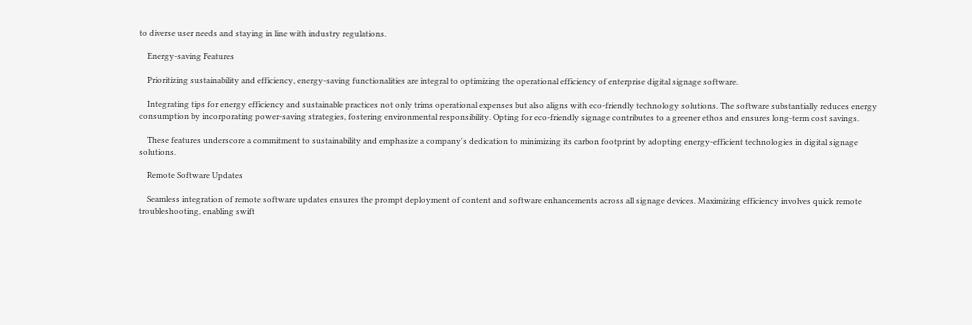to diverse user needs and staying in line with industry regulations.

    Energy-saving Features

    Prioritizing sustainability and efficiency, energy-saving functionalities are integral to optimizing the operational efficiency of enterprise digital signage software.

    Integrating tips for energy efficiency and sustainable practices not only trims operational expenses but also aligns with eco-friendly technology solutions. The software substantially reduces energy consumption by incorporating power-saving strategies, fostering environmental responsibility. Opting for eco-friendly signage contributes to a greener ethos and ensures long-term cost savings.

    These features underscore a commitment to sustainability and emphasize a company's dedication to minimizing its carbon footprint by adopting energy-efficient technologies in digital signage solutions.

    Remote Software Updates

    Seamless integration of remote software updates ensures the prompt deployment of content and software enhancements across all signage devices. Maximizing efficiency involves quick remote troubleshooting, enabling swift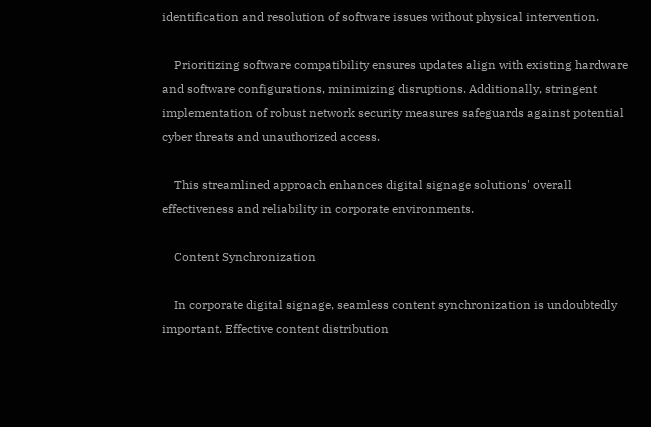identification and resolution of software issues without physical intervention.

    Prioritizing software compatibility ensures updates align with existing hardware and software configurations, minimizing disruptions. Additionally, stringent implementation of robust network security measures safeguards against potential cyber threats and unauthorized access.

    This streamlined approach enhances digital signage solutions' overall effectiveness and reliability in corporate environments.

    Content Synchronization

    In corporate digital signage, seamless content synchronization is undoubtedly important. Effective content distribution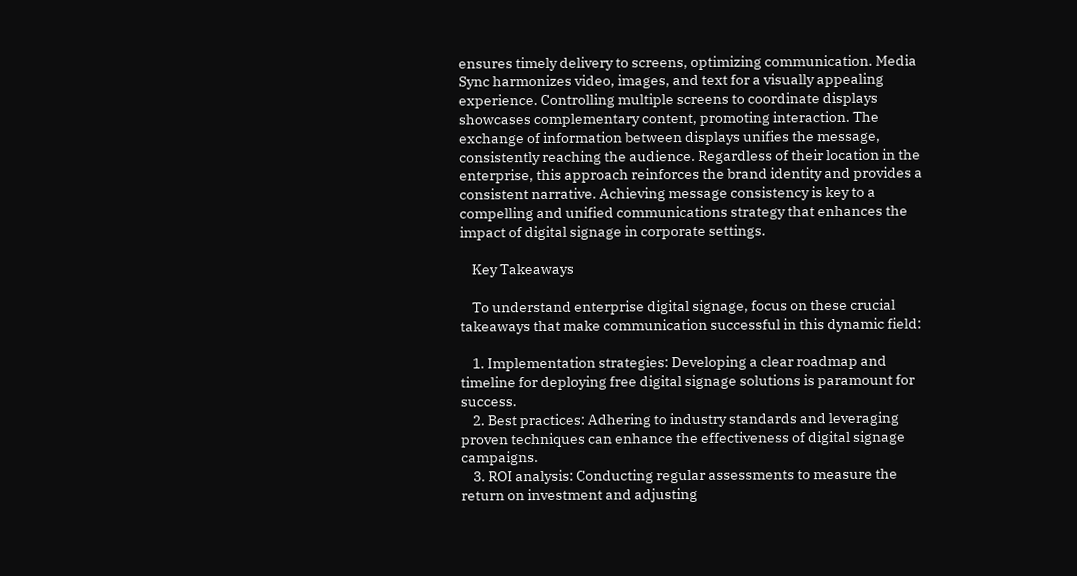ensures timely delivery to screens, optimizing communication. Media Sync harmonizes video, images, and text for a visually appealing experience. Controlling multiple screens to coordinate displays showcases complementary content, promoting interaction. The exchange of information between displays unifies the message, consistently reaching the audience. Regardless of their location in the enterprise, this approach reinforces the brand identity and provides a consistent narrative. Achieving message consistency is key to a compelling and unified communications strategy that enhances the impact of digital signage in corporate settings.

    Key Takeaways

    To understand enterprise digital signage, focus on these crucial takeaways that make communication successful in this dynamic field:

    1. Implementation strategies: Developing a clear roadmap and timeline for deploying free digital signage solutions is paramount for success.
    2. Best practices: Adhering to industry standards and leveraging proven techniques can enhance the effectiveness of digital signage campaigns.
    3. ROI analysis: Conducting regular assessments to measure the return on investment and adjusting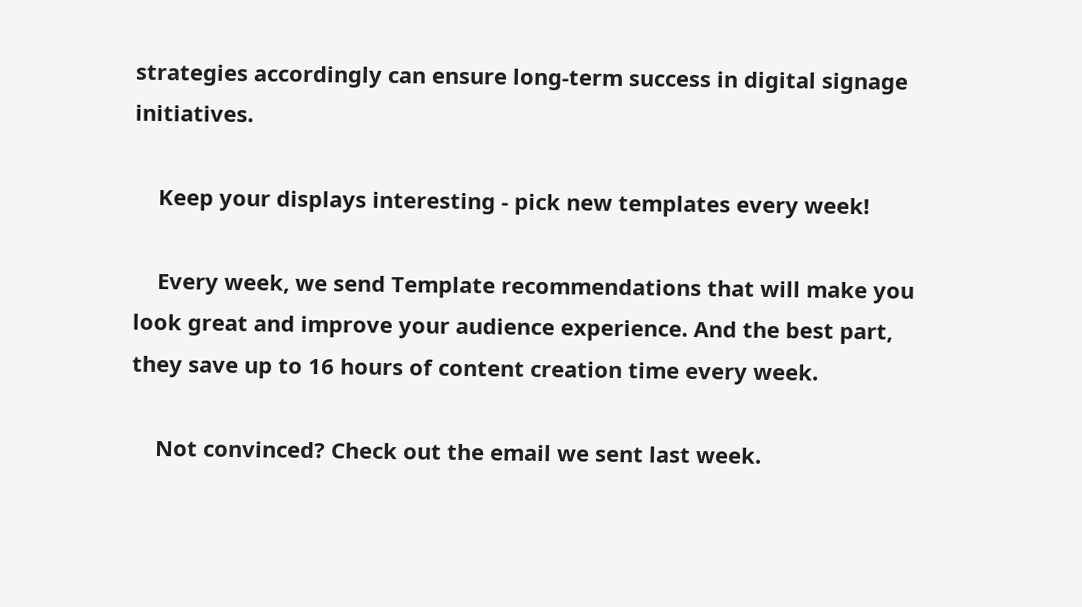strategies accordingly can ensure long-term success in digital signage initiatives.

    Keep your displays interesting - pick new templates every week!

    Every week, we send Template recommendations that will make you look great and improve your audience experience. And the best part, they save up to 16 hours of content creation time every week.

    Not convinced? Check out the email we sent last week.